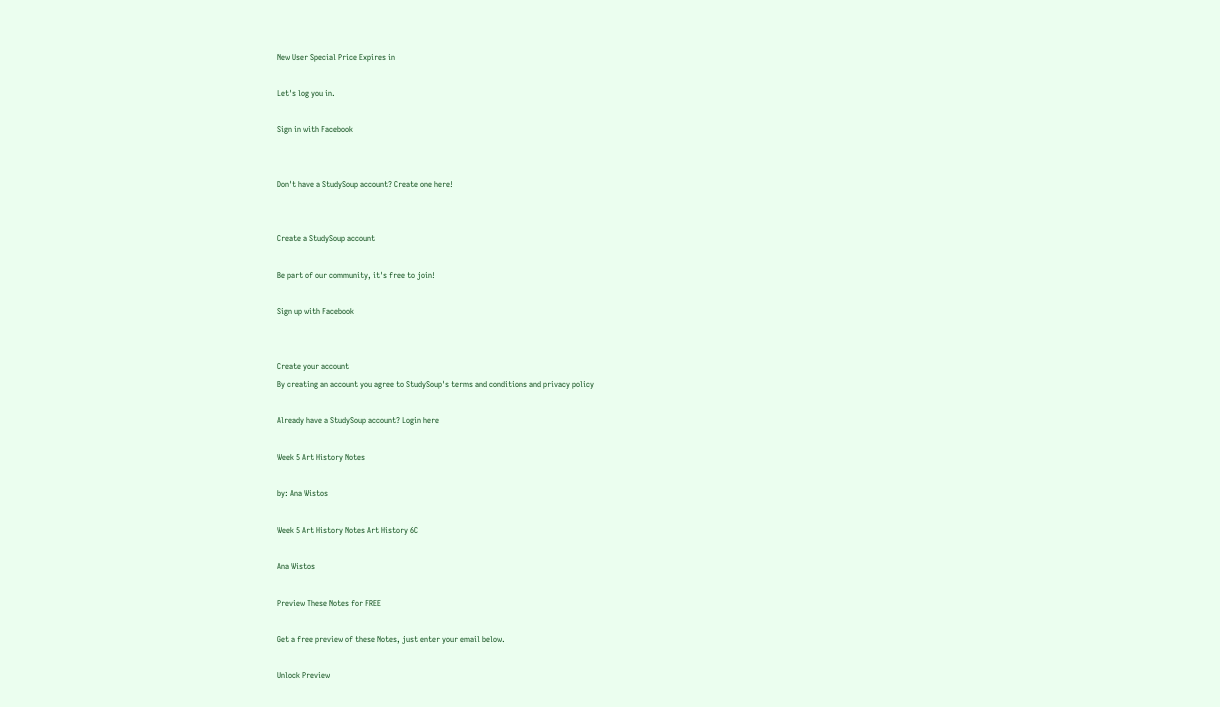New User Special Price Expires in

Let's log you in.

Sign in with Facebook


Don't have a StudySoup account? Create one here!


Create a StudySoup account

Be part of our community, it's free to join!

Sign up with Facebook


Create your account
By creating an account you agree to StudySoup's terms and conditions and privacy policy

Already have a StudySoup account? Login here

Week 5 Art History Notes

by: Ana Wistos

Week 5 Art History Notes Art History 6C

Ana Wistos

Preview These Notes for FREE

Get a free preview of these Notes, just enter your email below.

Unlock Preview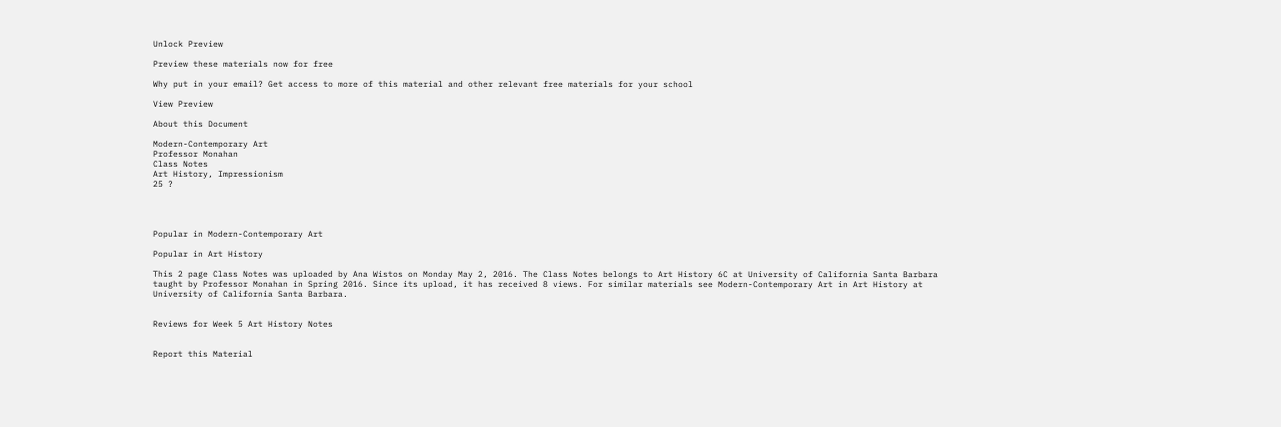Unlock Preview

Preview these materials now for free

Why put in your email? Get access to more of this material and other relevant free materials for your school

View Preview

About this Document

Modern-Contemporary Art
Professor Monahan
Class Notes
Art History, Impressionism
25 ?




Popular in Modern-Contemporary Art

Popular in Art History

This 2 page Class Notes was uploaded by Ana Wistos on Monday May 2, 2016. The Class Notes belongs to Art History 6C at University of California Santa Barbara taught by Professor Monahan in Spring 2016. Since its upload, it has received 8 views. For similar materials see Modern-Contemporary Art in Art History at University of California Santa Barbara.


Reviews for Week 5 Art History Notes


Report this Material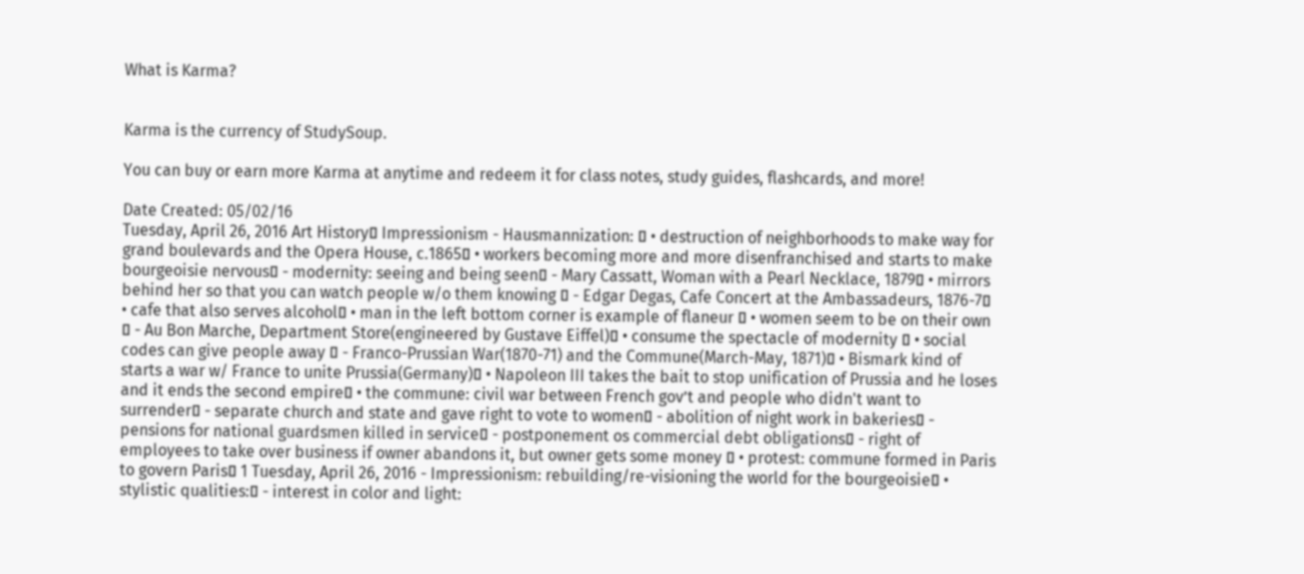What is Karma?


Karma is the currency of StudySoup.

You can buy or earn more Karma at anytime and redeem it for class notes, study guides, flashcards, and more!

Date Created: 05/02/16
Tuesday, April 26, 2016 Art History▯ Impressionism - Hausmannization: ▯ • destruction of neighborhoods to make way for grand boulevards and the Opera House, c.1865▯ • workers becoming more and more disenfranchised and starts to make bourgeoisie nervous▯ - modernity: seeing and being seen▯ - Mary Cassatt, Woman with a Pearl Necklace, 1879▯ • mirrors behind her so that you can watch people w/o them knowing ▯ - Edgar Degas, Cafe Concert at the Ambassadeurs, 1876-7▯ • cafe that also serves alcohol▯ • man in the left bottom corner is example of flaneur ▯ • women seem to be on their own ▯ - Au Bon Marche, Department Store(engineered by Gustave Eiffel)▯ • consume the spectacle of modernity ▯ • social codes can give people away ▯ - Franco-Prussian War(1870-71) and the Commune(March-May, 1871)▯ • Bismark kind of starts a war w/ France to unite Prussia(Germany)▯ • Napoleon III takes the bait to stop unification of Prussia and he loses and it ends the second empire▯ • the commune: civil war between French gov’t and people who didn't want to surrender▯ - separate church and state and gave right to vote to women▯ - abolition of night work in bakeries▯ - pensions for national guardsmen killed in service▯ - postponement os commercial debt obligations▯ - right of employees to take over business if owner abandons it, but owner gets some money ▯ • protest: commune formed in Paris to govern Paris▯ 1 Tuesday, April 26, 2016 - Impressionism: rebuilding/re-visioning the world for the bourgeoisie▯ • stylistic qualities:▯ - interest in color and light: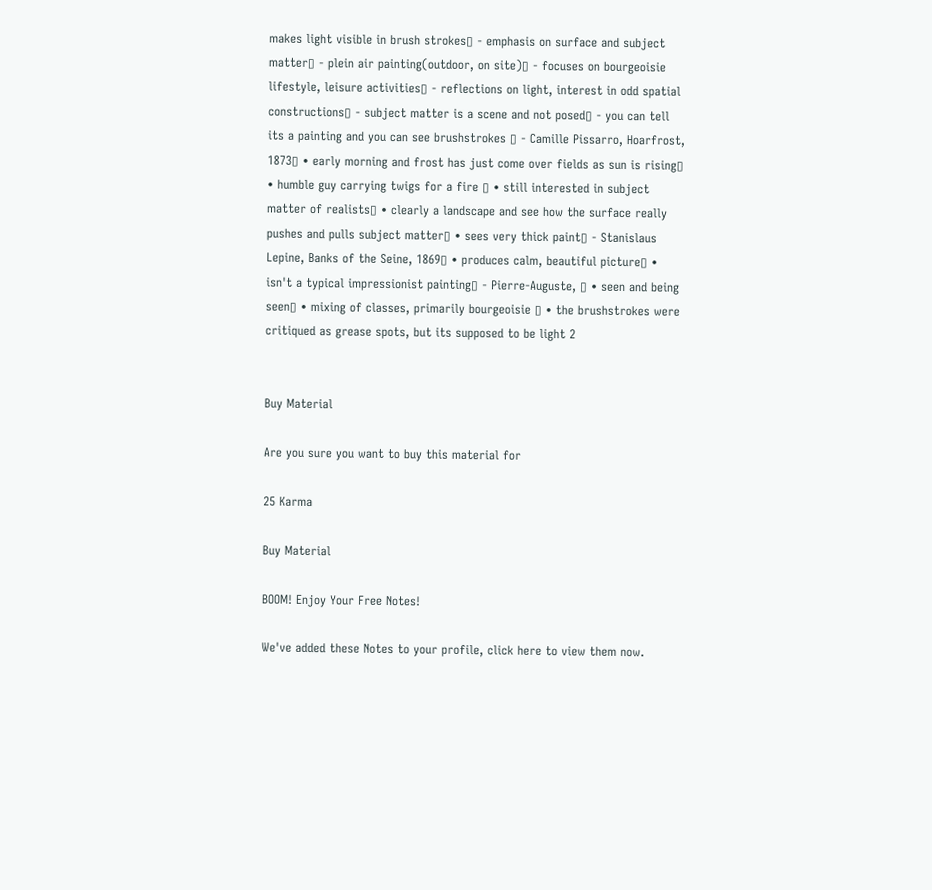makes light visible in brush strokes▯ - emphasis on surface and subject matter▯ - plein air painting(outdoor, on site)▯ - focuses on bourgeoisie lifestyle, leisure activities▯ - reflections on light, interest in odd spatial constructions▯ - subject matter is a scene and not posed▯ - you can tell its a painting and you can see brushstrokes ▯ - Camille Pissarro, Hoarfrost, 1873▯ • early morning and frost has just come over fields as sun is rising▯ • humble guy carrying twigs for a fire ▯ • still interested in subject matter of realists▯ • clearly a landscape and see how the surface really pushes and pulls subject matter▯ • sees very thick paint▯ - Stanislaus Lepine, Banks of the Seine, 1869▯ • produces calm, beautiful picture▯ • isn't a typical impressionist painting▯ - Pierre-Auguste, ▯ • seen and being seen▯ • mixing of classes, primarily bourgeoisie ▯ • the brushstrokes were critiqued as grease spots, but its supposed to be light 2


Buy Material

Are you sure you want to buy this material for

25 Karma

Buy Material

BOOM! Enjoy Your Free Notes!

We've added these Notes to your profile, click here to view them now.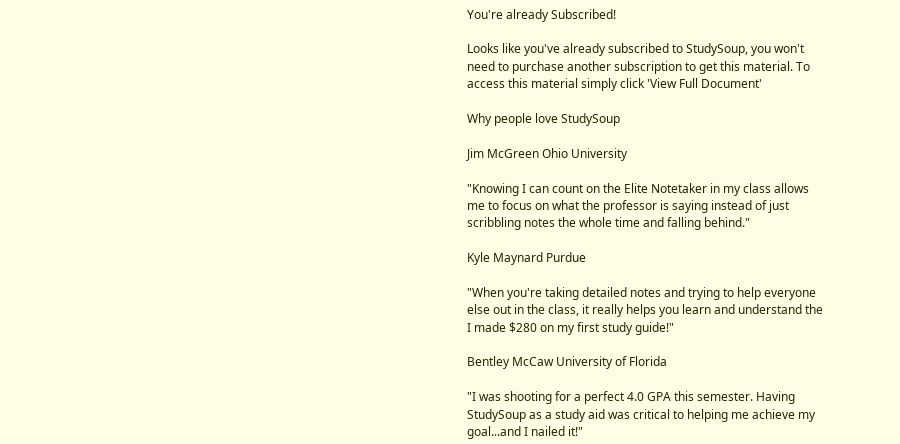You're already Subscribed!

Looks like you've already subscribed to StudySoup, you won't need to purchase another subscription to get this material. To access this material simply click 'View Full Document'

Why people love StudySoup

Jim McGreen Ohio University

"Knowing I can count on the Elite Notetaker in my class allows me to focus on what the professor is saying instead of just scribbling notes the whole time and falling behind."

Kyle Maynard Purdue

"When you're taking detailed notes and trying to help everyone else out in the class, it really helps you learn and understand the I made $280 on my first study guide!"

Bentley McCaw University of Florida

"I was shooting for a perfect 4.0 GPA this semester. Having StudySoup as a study aid was critical to helping me achieve my goal...and I nailed it!"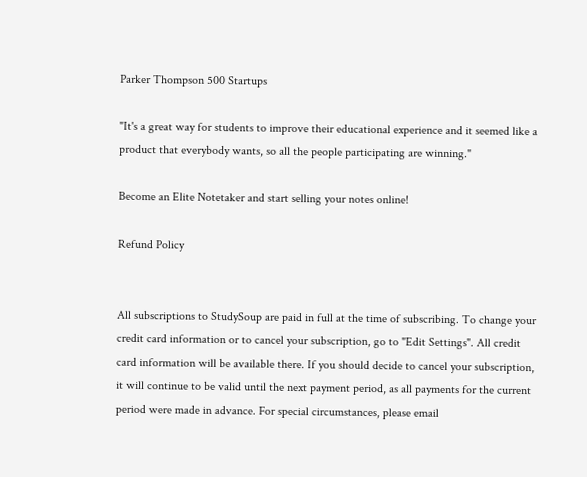Parker Thompson 500 Startups

"It's a great way for students to improve their educational experience and it seemed like a product that everybody wants, so all the people participating are winning."

Become an Elite Notetaker and start selling your notes online!

Refund Policy


All subscriptions to StudySoup are paid in full at the time of subscribing. To change your credit card information or to cancel your subscription, go to "Edit Settings". All credit card information will be available there. If you should decide to cancel your subscription, it will continue to be valid until the next payment period, as all payments for the current period were made in advance. For special circumstances, please email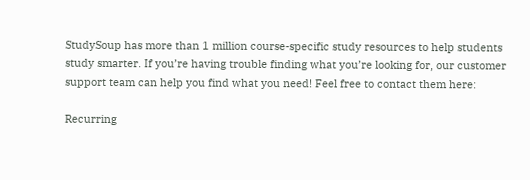StudySoup has more than 1 million course-specific study resources to help students study smarter. If you’re having trouble finding what you’re looking for, our customer support team can help you find what you need! Feel free to contact them here:

Recurring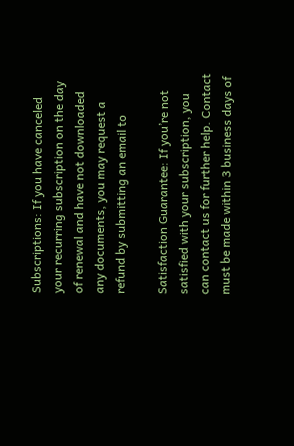Subscriptions: If you have canceled your recurring subscription on the day of renewal and have not downloaded any documents, you may request a refund by submitting an email to

Satisfaction Guarantee: If you’re not satisfied with your subscription, you can contact us for further help. Contact must be made within 3 business days of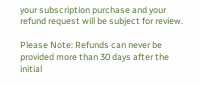your subscription purchase and your refund request will be subject for review.

Please Note: Refunds can never be provided more than 30 days after the initial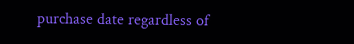purchase date regardless of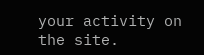your activity on the site.